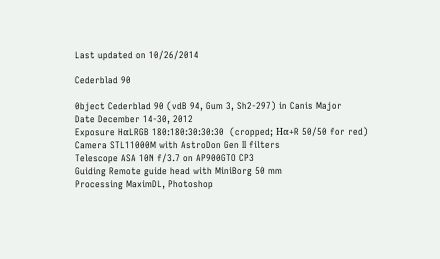Last updated on 10/26/2014

Cederblad 90

0bject Cederblad 90 (vdB 94, Gum 3, Sh2-297) in Canis Major
Date December 14-30, 2012
Exposure HαLRGB 180:180:30:30:30  (cropped; Hα+R 50/50 for red)
Camera STL11000M with AstroDon Gen II filters
Telescope ASA 10N f/3.7 on AP900GTO CP3
Guiding Remote guide head with MiniBorg 50 mm
Processing MaximDL, Photoshop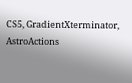CS5, GradientXterminator, AstroActions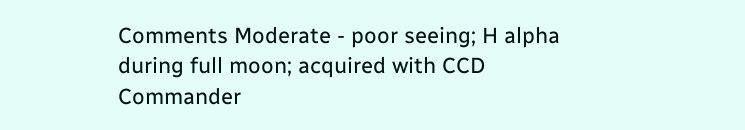Comments Moderate - poor seeing; H alpha during full moon; acquired with CCD Commander